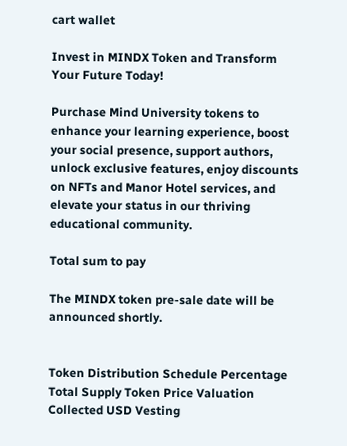cart wallet

Invest in MINDX Token and Transform Your Future Today!

Purchase Mind University tokens to enhance your learning experience, boost your social presence, support authors, unlock exclusive features, enjoy discounts on NFTs and Manor Hotel services, and elevate your status in our thriving educational community.

Total sum to pay

The MINDX token pre-sale date will be announced shortly.


Token Distribution Schedule Percentage Total Supply Token Price Valuation Collected USD Vesting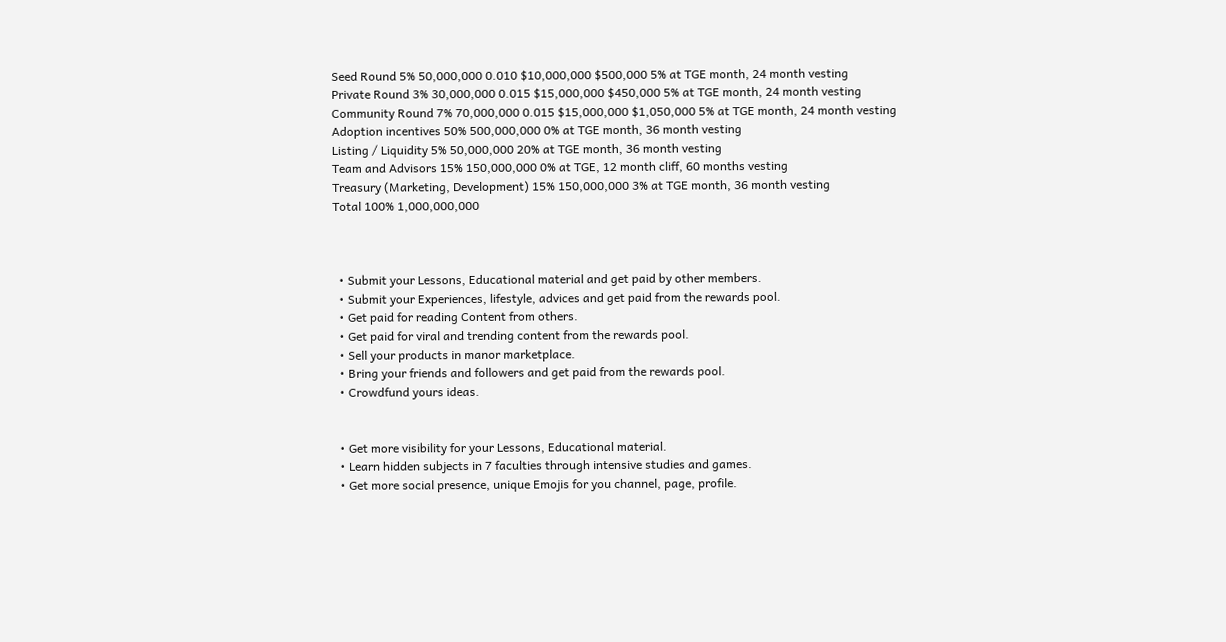Seed Round 5% 50,000,000 0.010 $10,000,000 $500,000 5% at TGE month, 24 month vesting
Private Round 3% 30,000,000 0.015 $15,000,000 $450,000 5% at TGE month, 24 month vesting
Community Round 7% 70,000,000 0.015 $15,000,000 $1,050,000 5% at TGE month, 24 month vesting
Adoption incentives 50% 500,000,000 0% at TGE month, 36 month vesting
Listing / Liquidity 5% 50,000,000 20% at TGE month, 36 month vesting
Team and Advisors 15% 150,000,000 0% at TGE, 12 month cliff, 60 months vesting
Treasury (Marketing, Development) 15% 150,000,000 3% at TGE month, 36 month vesting
Total 100% 1,000,000,000



  • Submit your Lessons, Educational material and get paid by other members.
  • Submit your Experiences, lifestyle, advices and get paid from the rewards pool.
  • Get paid for reading Content from others.
  • Get paid for viral and trending content from the rewards pool.
  • Sell your products in manor marketplace.
  • Bring your friends and followers and get paid from the rewards pool.
  • Crowdfund yours ideas.


  • Get more visibility for your Lessons, Educational material.
  • Learn hidden subjects in 7 faculties through intensive studies and games.
  • Get more social presence, unique Emojis for you channel, page, profile.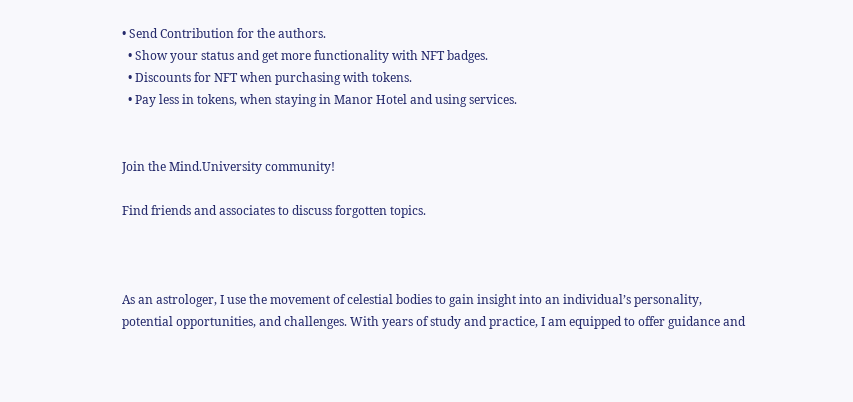• Send Contribution for the authors.
  • Show your status and get more functionality with NFT badges.
  • Discounts for NFT when purchasing with tokens.
  • Pay less in tokens, when staying in Manor Hotel and using services.


Join the Mind.University community!

Find friends and associates to discuss forgotten topics.



As an astrologer, I use the movement of celestial bodies to gain insight into an individual’s personality, potential opportunities, and challenges. With years of study and practice, I am equipped to offer guidance and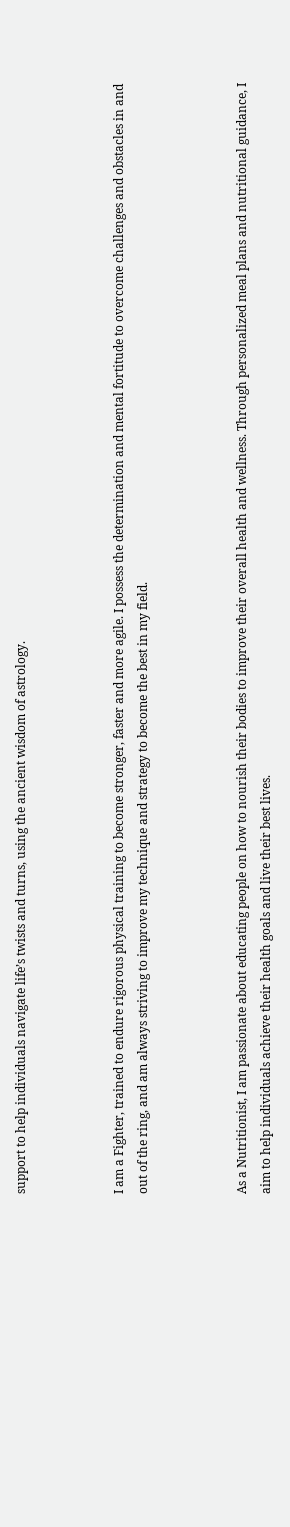support to help individuals navigate life’s twists and turns, using the ancient wisdom of astrology.



I am a Fighter, trained to endure rigorous physical training to become stronger, faster and more agile. I possess the determination and mental fortitude to overcome challenges and obstacles in and out of the ring, and am always striving to improve my technique and strategy to become the best in my field.



As a Nutritionist, I am passionate about educating people on how to nourish their bodies to improve their overall health and wellness. Through personalized meal plans and nutritional guidance, I aim to help individuals achieve their health goals and live their best lives.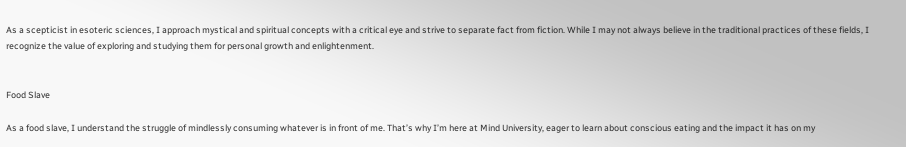As a scepticist in esoteric sciences, I approach mystical and spiritual concepts with a critical eye and strive to separate fact from fiction. While I may not always believe in the traditional practices of these fields, I recognize the value of exploring and studying them for personal growth and enlightenment.


Food Slave

As a food slave, I understand the struggle of mindlessly consuming whatever is in front of me. That’s why I’m here at Mind University, eager to learn about conscious eating and the impact it has on my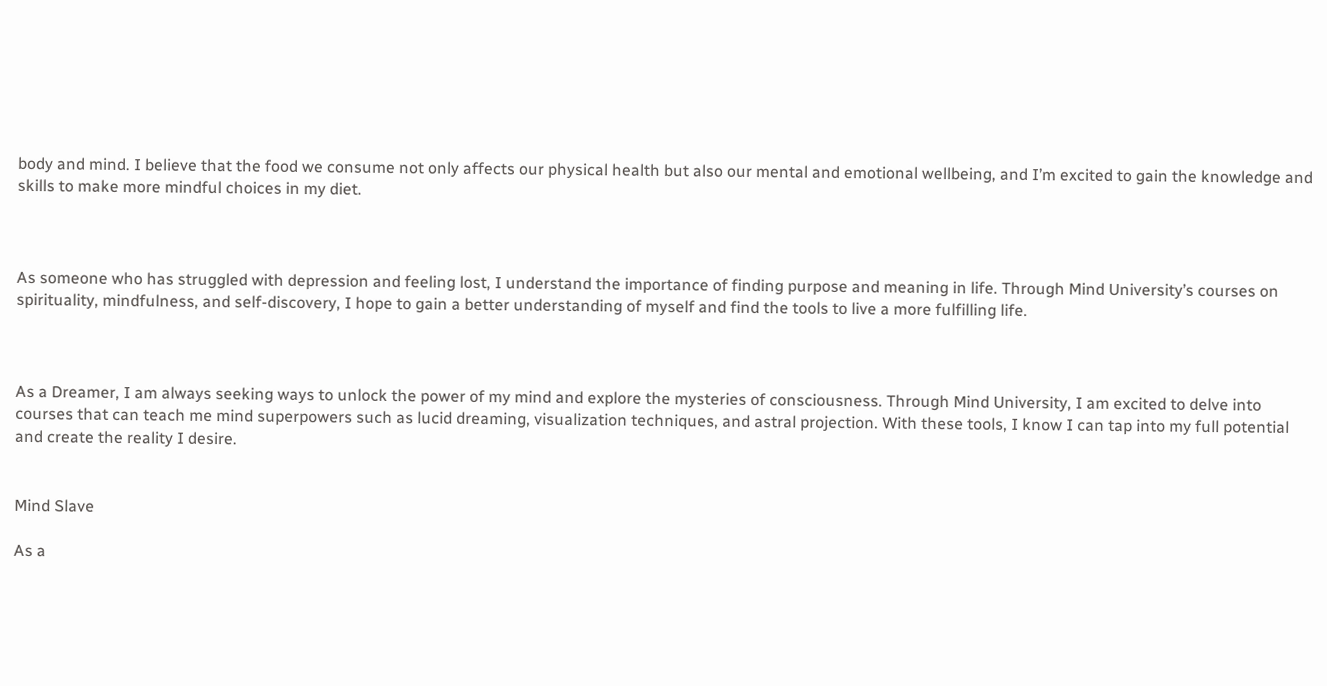body and mind. I believe that the food we consume not only affects our physical health but also our mental and emotional wellbeing, and I’m excited to gain the knowledge and skills to make more mindful choices in my diet.



As someone who has struggled with depression and feeling lost, I understand the importance of finding purpose and meaning in life. Through Mind University’s courses on spirituality, mindfulness, and self-discovery, I hope to gain a better understanding of myself and find the tools to live a more fulfilling life.



As a Dreamer, I am always seeking ways to unlock the power of my mind and explore the mysteries of consciousness. Through Mind University, I am excited to delve into courses that can teach me mind superpowers such as lucid dreaming, visualization techniques, and astral projection. With these tools, I know I can tap into my full potential and create the reality I desire.


Mind Slave

As a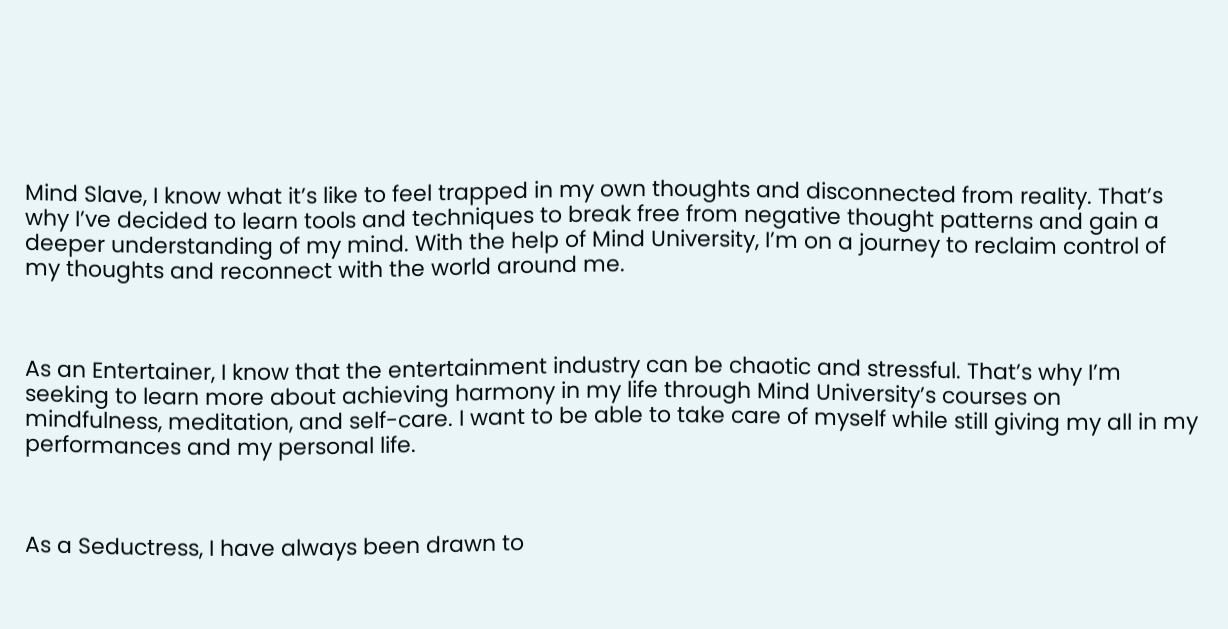Mind Slave, I know what it’s like to feel trapped in my own thoughts and disconnected from reality. That’s why I’ve decided to learn tools and techniques to break free from negative thought patterns and gain a deeper understanding of my mind. With the help of Mind University, I’m on a journey to reclaim control of my thoughts and reconnect with the world around me.



As an Entertainer, I know that the entertainment industry can be chaotic and stressful. That’s why I’m seeking to learn more about achieving harmony in my life through Mind University’s courses on mindfulness, meditation, and self-care. I want to be able to take care of myself while still giving my all in my performances and my personal life.



As a Seductress, I have always been drawn to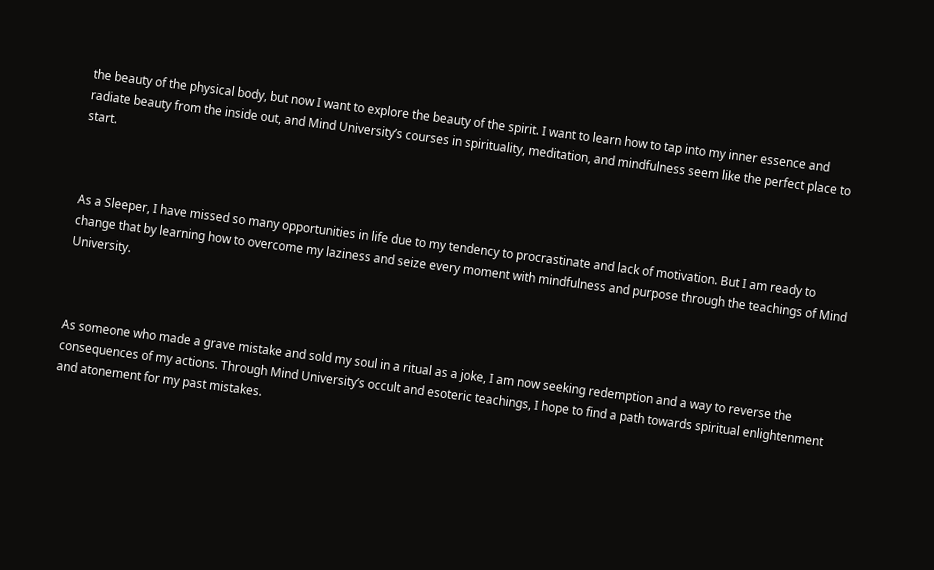the beauty of the physical body, but now I want to explore the beauty of the spirit. I want to learn how to tap into my inner essence and radiate beauty from the inside out, and Mind University’s courses in spirituality, meditation, and mindfulness seem like the perfect place to start.



As a Sleeper, I have missed so many opportunities in life due to my tendency to procrastinate and lack of motivation. But I am ready to change that by learning how to overcome my laziness and seize every moment with mindfulness and purpose through the teachings of Mind University.



As someone who made a grave mistake and sold my soul in a ritual as a joke, I am now seeking redemption and a way to reverse the consequences of my actions. Through Mind University’s occult and esoteric teachings, I hope to find a path towards spiritual enlightenment and atonement for my past mistakes.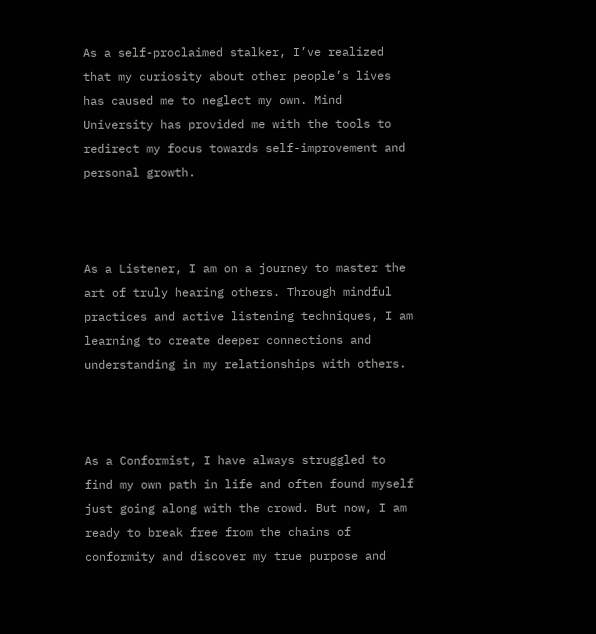As a self-proclaimed stalker, I’ve realized that my curiosity about other people’s lives has caused me to neglect my own. Mind University has provided me with the tools to redirect my focus towards self-improvement and personal growth.



As a Listener, I am on a journey to master the art of truly hearing others. Through mindful practices and active listening techniques, I am learning to create deeper connections and understanding in my relationships with others.



As a Conformist, I have always struggled to find my own path in life and often found myself just going along with the crowd. But now, I am ready to break free from the chains of conformity and discover my true purpose and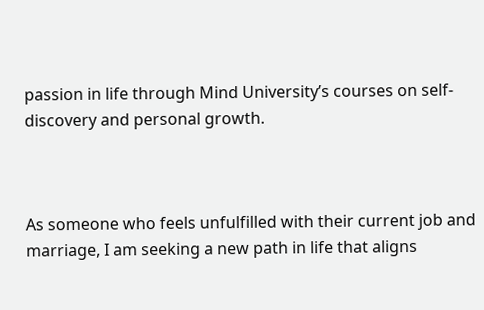passion in life through Mind University’s courses on self-discovery and personal growth.



As someone who feels unfulfilled with their current job and marriage, I am seeking a new path in life that aligns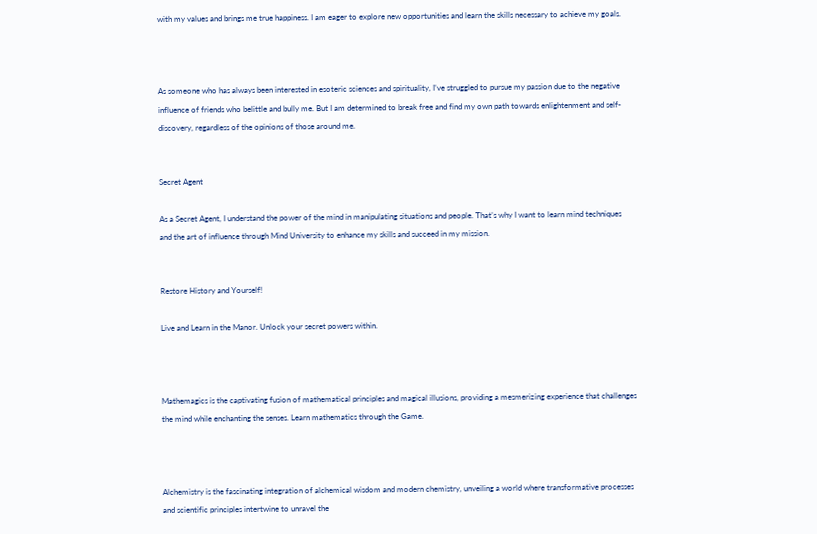with my values and brings me true happiness. I am eager to explore new opportunities and learn the skills necessary to achieve my goals.



As someone who has always been interested in esoteric sciences and spirituality, I’ve struggled to pursue my passion due to the negative influence of friends who belittle and bully me. But I am determined to break free and find my own path towards enlightenment and self-discovery, regardless of the opinions of those around me.


Secret Agent

As a Secret Agent, I understand the power of the mind in manipulating situations and people. That’s why I want to learn mind techniques and the art of influence through Mind University to enhance my skills and succeed in my mission.


Restore History and Yourself!

Live and Learn in the Manor. Unlock your secret powers within.



Mathemagics is the captivating fusion of mathematical principles and magical illusions, providing a mesmerizing experience that challenges the mind while enchanting the senses. Learn mathematics through the Game.



Alchemistry is the fascinating integration of alchemical wisdom and modern chemistry, unveiling a world where transformative processes and scientific principles intertwine to unravel the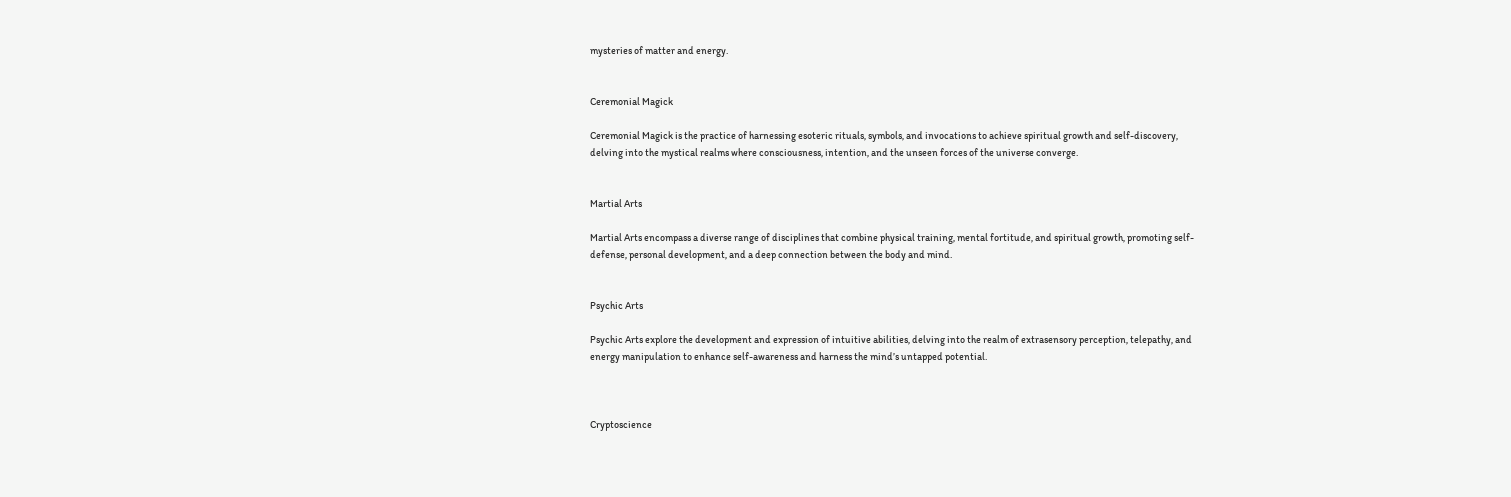mysteries of matter and energy.


Ceremonial Magick

Ceremonial Magick is the practice of harnessing esoteric rituals, symbols, and invocations to achieve spiritual growth and self-discovery, delving into the mystical realms where consciousness, intention, and the unseen forces of the universe converge.


Martial Arts

Martial Arts encompass a diverse range of disciplines that combine physical training, mental fortitude, and spiritual growth, promoting self-defense, personal development, and a deep connection between the body and mind.


Psychic Arts

Psychic Arts explore the development and expression of intuitive abilities, delving into the realm of extrasensory perception, telepathy, and energy manipulation to enhance self-awareness and harness the mind’s untapped potential.



Cryptoscience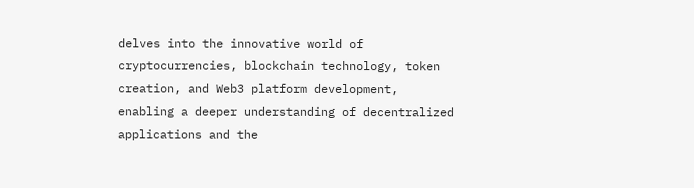delves into the innovative world of cryptocurrencies, blockchain technology, token creation, and Web3 platform development, enabling a deeper understanding of decentralized applications and the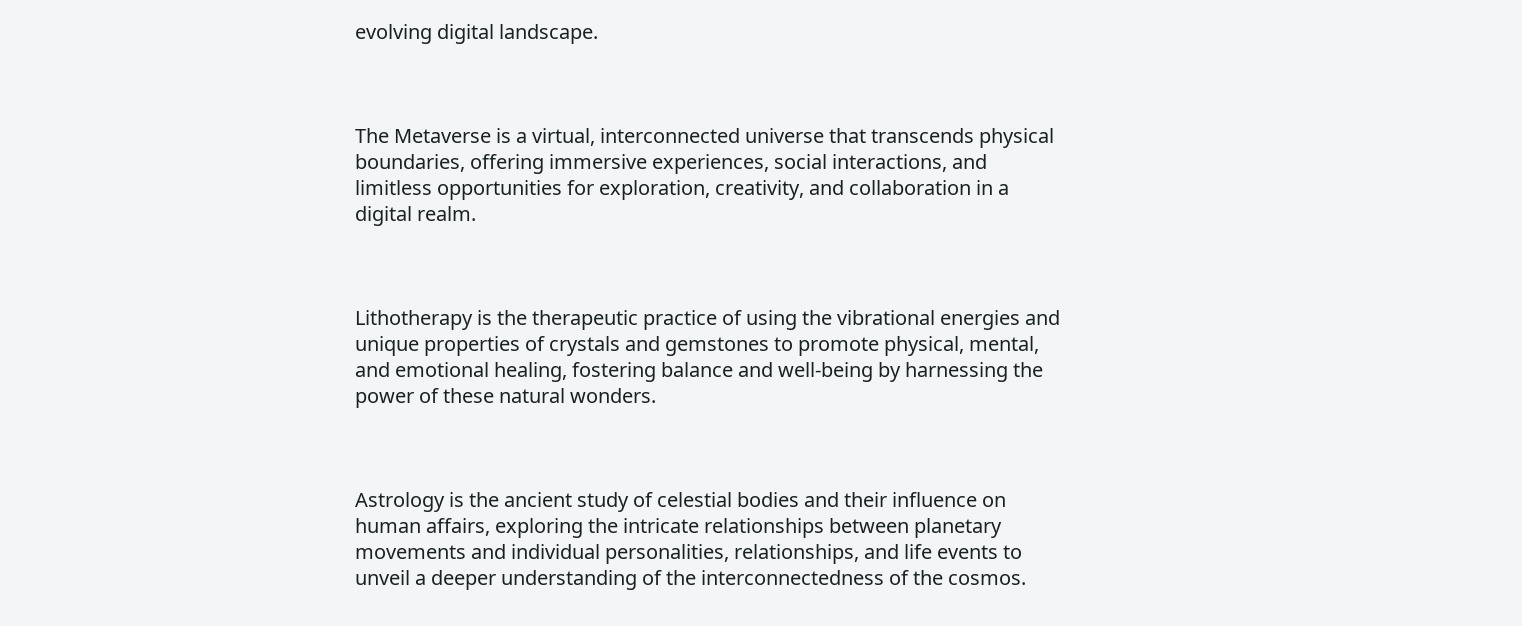evolving digital landscape.



The Metaverse is a virtual, interconnected universe that transcends physical boundaries, offering immersive experiences, social interactions, and limitless opportunities for exploration, creativity, and collaboration in a digital realm.



Lithotherapy is the therapeutic practice of using the vibrational energies and unique properties of crystals and gemstones to promote physical, mental, and emotional healing, fostering balance and well-being by harnessing the power of these natural wonders.



Astrology is the ancient study of celestial bodies and their influence on human affairs, exploring the intricate relationships between planetary movements and individual personalities, relationships, and life events to unveil a deeper understanding of the interconnectedness of the cosmos.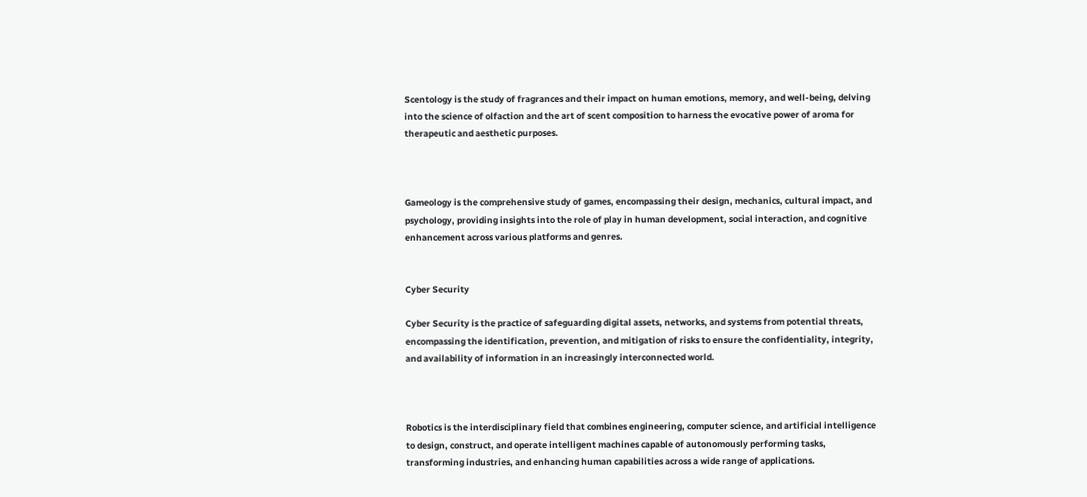Scentology is the study of fragrances and their impact on human emotions, memory, and well-being, delving into the science of olfaction and the art of scent composition to harness the evocative power of aroma for therapeutic and aesthetic purposes.



Gameology is the comprehensive study of games, encompassing their design, mechanics, cultural impact, and psychology, providing insights into the role of play in human development, social interaction, and cognitive enhancement across various platforms and genres.


Cyber Security

Cyber Security is the practice of safeguarding digital assets, networks, and systems from potential threats, encompassing the identification, prevention, and mitigation of risks to ensure the confidentiality, integrity, and availability of information in an increasingly interconnected world.



Robotics is the interdisciplinary field that combines engineering, computer science, and artificial intelligence to design, construct, and operate intelligent machines capable of autonomously performing tasks, transforming industries, and enhancing human capabilities across a wide range of applications.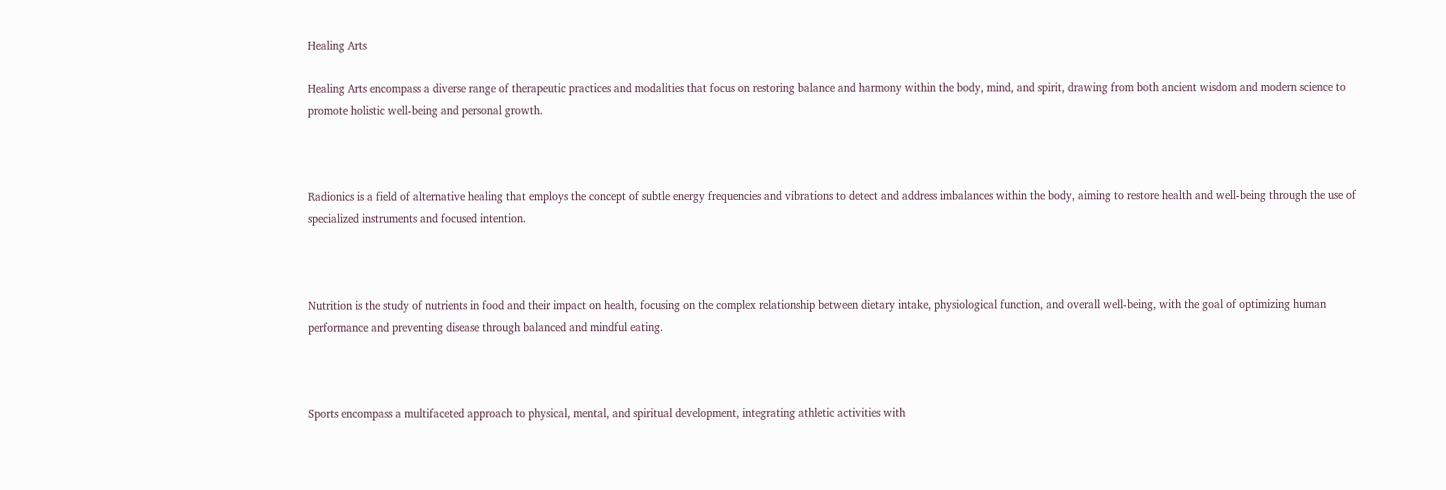Healing Arts

Healing Arts encompass a diverse range of therapeutic practices and modalities that focus on restoring balance and harmony within the body, mind, and spirit, drawing from both ancient wisdom and modern science to promote holistic well-being and personal growth.



Radionics is a field of alternative healing that employs the concept of subtle energy frequencies and vibrations to detect and address imbalances within the body, aiming to restore health and well-being through the use of specialized instruments and focused intention.



Nutrition is the study of nutrients in food and their impact on health, focusing on the complex relationship between dietary intake, physiological function, and overall well-being, with the goal of optimizing human performance and preventing disease through balanced and mindful eating.



Sports encompass a multifaceted approach to physical, mental, and spiritual development, integrating athletic activities with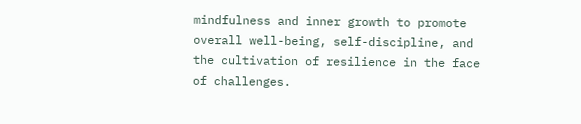mindfulness and inner growth to promote overall well-being, self-discipline, and the cultivation of resilience in the face of challenges.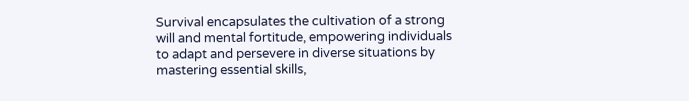Survival encapsulates the cultivation of a strong will and mental fortitude, empowering individuals to adapt and persevere in diverse situations by mastering essential skills,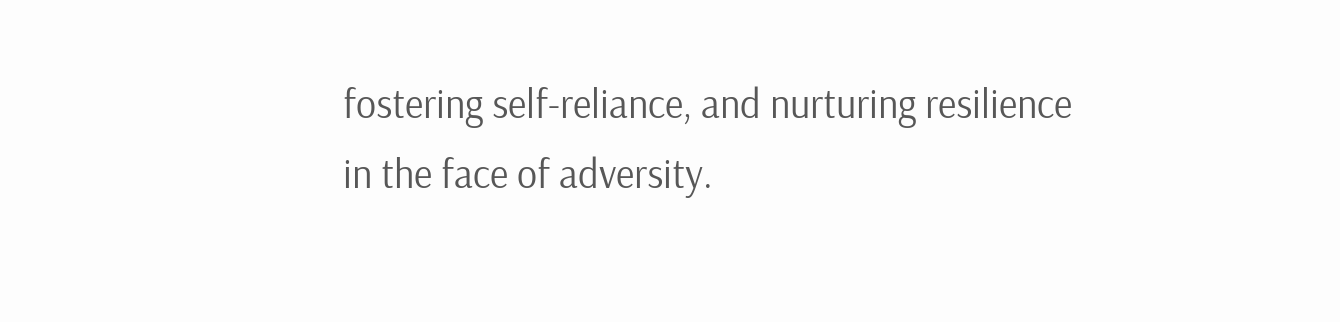fostering self-reliance, and nurturing resilience in the face of adversity.